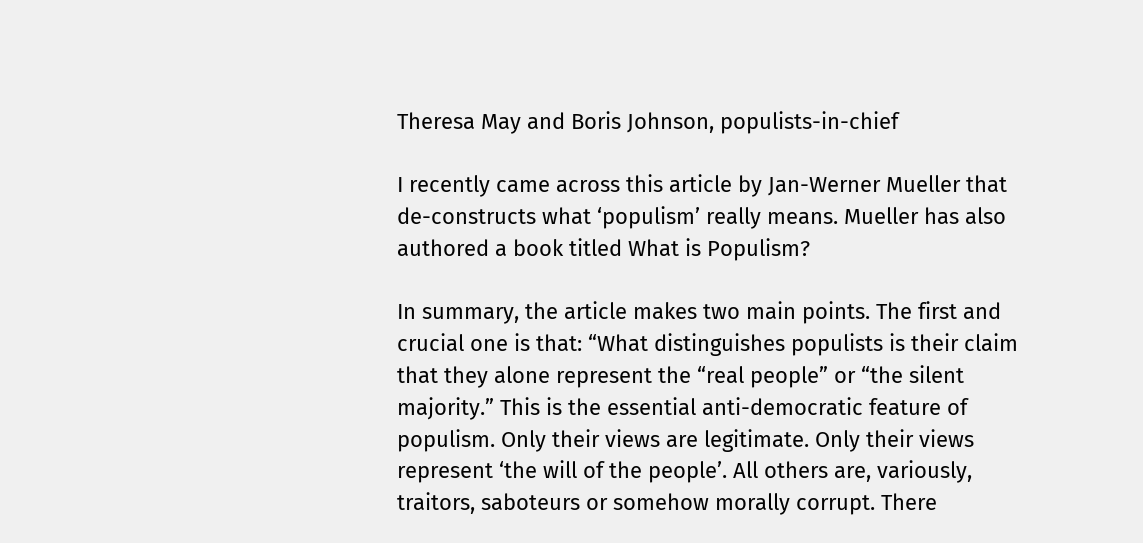Theresa May and Boris Johnson, populists-in-chief

I recently came across this article by Jan-Werner Mueller that de-constructs what ‘populism’ really means. Mueller has also authored a book titled What is Populism?

In summary, the article makes two main points. The first and crucial one is that: “What distinguishes populists is their claim that they alone represent the “real people” or “the silent majority.” This is the essential anti-democratic feature of populism. Only their views are legitimate. Only their views represent ‘the will of the people’. All others are, variously, traitors, saboteurs or somehow morally corrupt. There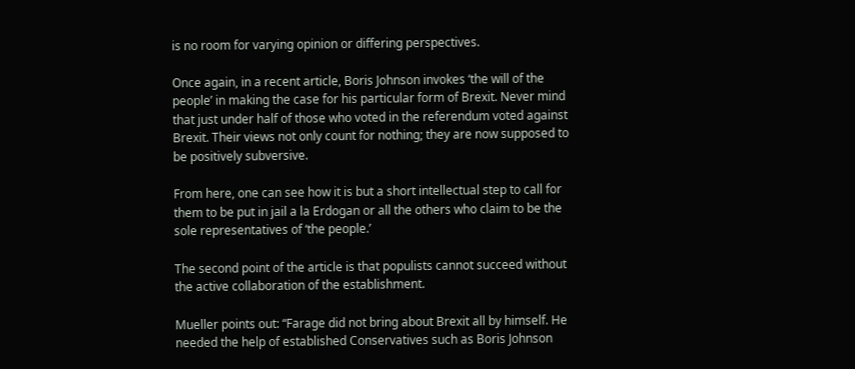is no room for varying opinion or differing perspectives.

Once again, in a recent article, Boris Johnson invokes ‘the will of the people’ in making the case for his particular form of Brexit. Never mind that just under half of those who voted in the referendum voted against Brexit. Their views not only count for nothing; they are now supposed to be positively subversive.

From here, one can see how it is but a short intellectual step to call for them to be put in jail a la Erdogan or all the others who claim to be the sole representatives of ‘the people.’

The second point of the article is that populists cannot succeed without the active collaboration of the establishment.

Mueller points out: “Farage did not bring about Brexit all by himself. He needed the help of established Conservatives such as Boris Johnson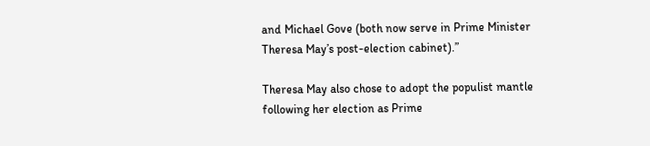and Michael Gove (both now serve in Prime Minister Theresa May’s post-election cabinet).”

Theresa May also chose to adopt the populist mantle following her election as Prime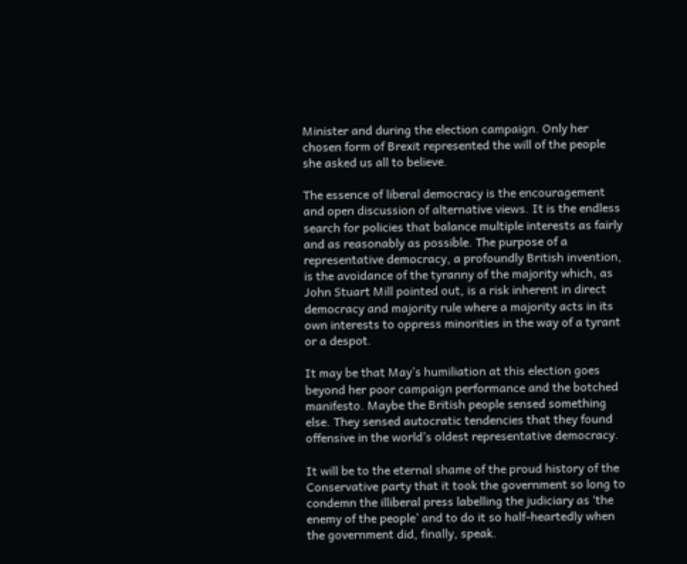Minister and during the election campaign. Only her chosen form of Brexit represented the will of the people she asked us all to believe.

The essence of liberal democracy is the encouragement and open discussion of alternative views. It is the endless search for policies that balance multiple interests as fairly and as reasonably as possible. The purpose of a representative democracy, a profoundly British invention, is the avoidance of the tyranny of the majority which, as John Stuart Mill pointed out, is a risk inherent in direct democracy and majority rule where a majority acts in its own interests to oppress minorities in the way of a tyrant or a despot.

It may be that May’s humiliation at this election goes beyond her poor campaign performance and the botched manifesto. Maybe the British people sensed something else. They sensed autocratic tendencies that they found offensive in the world’s oldest representative democracy.

It will be to the eternal shame of the proud history of the Conservative party that it took the government so long to condemn the illiberal press labelling the judiciary as ‘the enemy of the people’ and to do it so half-heartedly when the government did, finally, speak.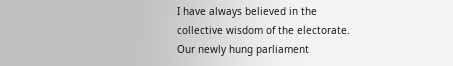I have always believed in the collective wisdom of the electorate. Our newly hung parliament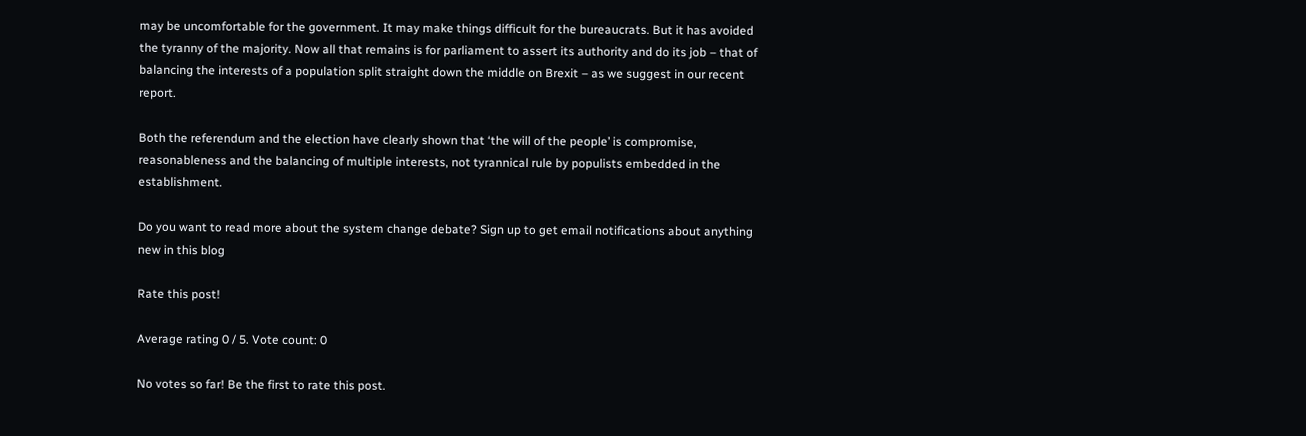may be uncomfortable for the government. It may make things difficult for the bureaucrats. But it has avoided the tyranny of the majority. Now all that remains is for parliament to assert its authority and do its job – that of balancing the interests of a population split straight down the middle on Brexit – as we suggest in our recent report.

Both the referendum and the election have clearly shown that ‘the will of the people’ is compromise, reasonableness and the balancing of multiple interests, not tyrannical rule by populists embedded in the establishment.

Do you want to read more about the system change debate? Sign up to get email notifications about anything new in this blog

Rate this post!

Average rating 0 / 5. Vote count: 0

No votes so far! Be the first to rate this post.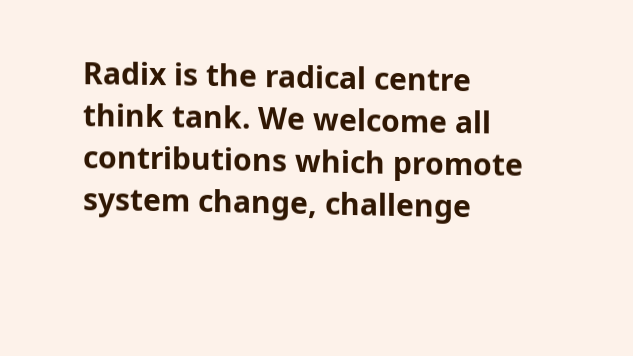Radix is the radical centre think tank. We welcome all contributions which promote system change, challenge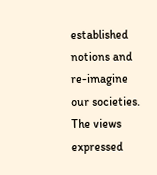established notions and re-imagine our societies. The views expressed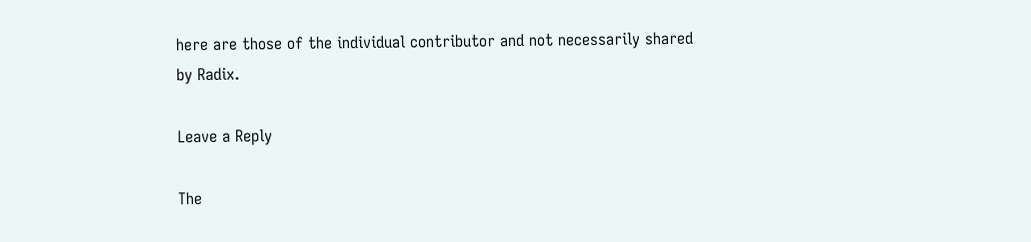here are those of the individual contributor and not necessarily shared by Radix.

Leave a Reply

The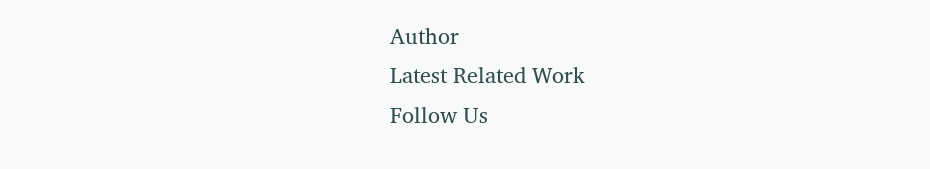Author
Latest Related Work
Follow Us